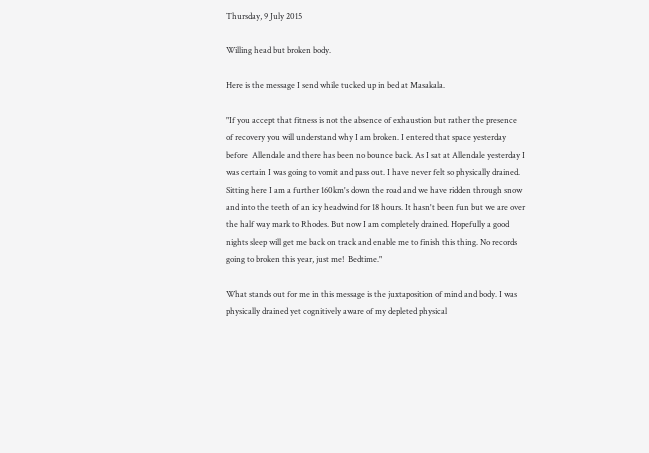Thursday, 9 July 2015

Willing head but broken body.

Here is the message I send while tucked up in bed at Masakala.

"If you accept that fitness is not the absence of exhaustion but rather the presence of recovery you will understand why I am broken. I entered that space yesterday before  Allendale and there has been no bounce back. As I sat at Allendale yesterday I was certain I was going to vomit and pass out. I have never felt so physically drained. Sitting here I am a further 160km's down the road and we have ridden through snow and into the teeth of an icy headwind for 18 hours. It hasn't been fun but we are over the half way mark to Rhodes. But now I am completely drained. Hopefully a good nights sleep will get me back on track and enable me to finish this thing. No records going to broken this year, just me!  Bedtime."

What stands out for me in this message is the juxtaposition of mind and body. I was physically drained yet cognitively aware of my depleted physical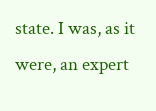state. I was, as it were, an expert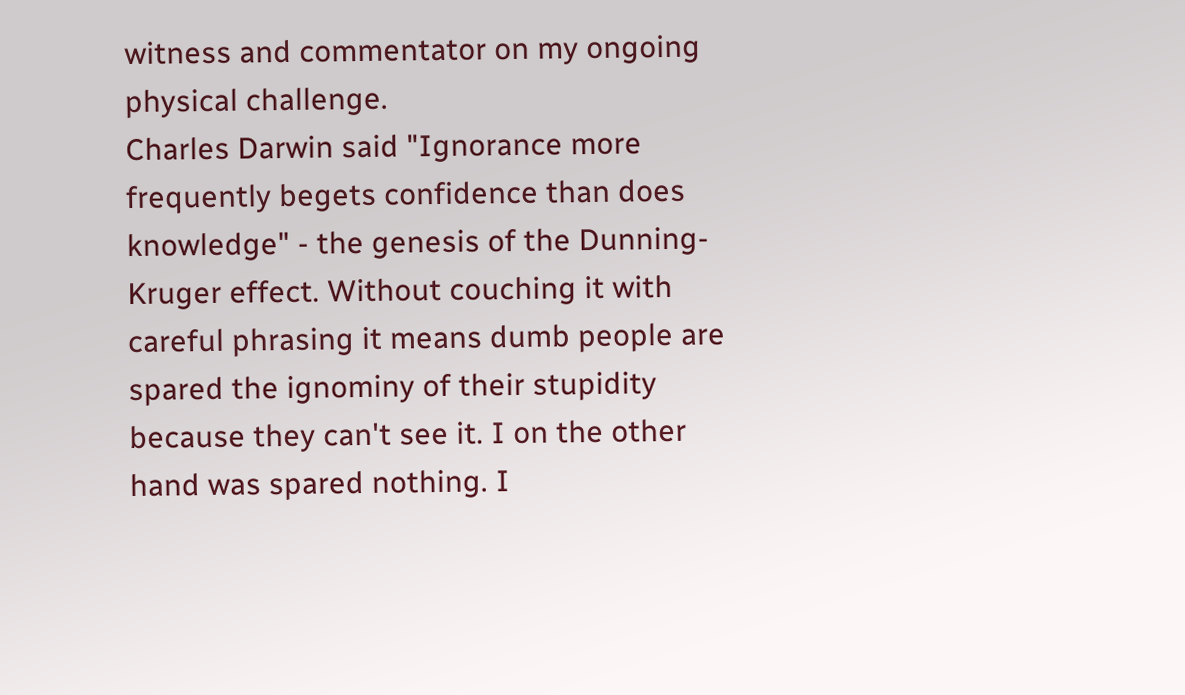witness and commentator on my ongoing physical challenge.
Charles Darwin said "Ignorance more frequently begets confidence than does knowledge" - the genesis of the Dunning-Kruger effect. Without couching it with careful phrasing it means dumb people are spared the ignominy of their stupidity because they can't see it. I on the other hand was spared nothing. I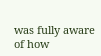was fully aware of how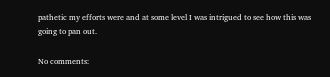pathetic my efforts were and at some level I was intrigued to see how this was going to pan out.

No comments: